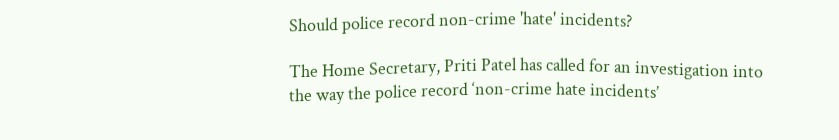Should police record non-crime 'hate' incidents?

The Home Secretary, Priti Patel has called for an investigation into the way the police record ‘non-crime hate incidents’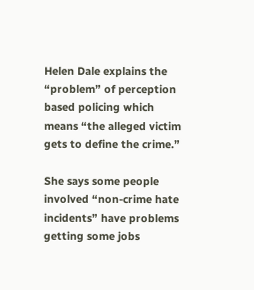Helen Dale explains the “problem” of perception based policing which means “the alleged victim gets to define the crime.”

She says some people involved “non-crime hate incidents” have problems getting some jobs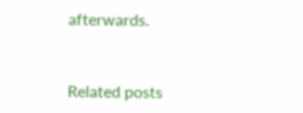afterwards.


Related posts